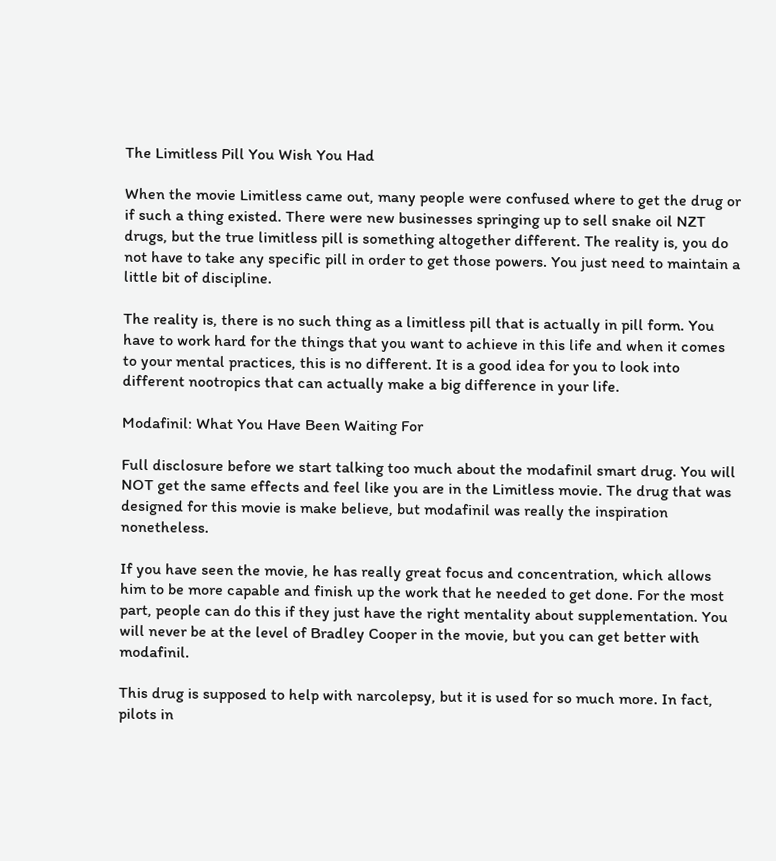The Limitless Pill You Wish You Had

When the movie Limitless came out, many people were confused where to get the drug or if such a thing existed. There were new businesses springing up to sell snake oil NZT drugs, but the true limitless pill is something altogether different. The reality is, you do not have to take any specific pill in order to get those powers. You just need to maintain a little bit of discipline.

The reality is, there is no such thing as a limitless pill that is actually in pill form. You have to work hard for the things that you want to achieve in this life and when it comes to your mental practices, this is no different. It is a good idea for you to look into different nootropics that can actually make a big difference in your life.

Modafinil: What You Have Been Waiting For

Full disclosure before we start talking too much about the modafinil smart drug. You will NOT get the same effects and feel like you are in the Limitless movie. The drug that was designed for this movie is make believe, but modafinil was really the inspiration nonetheless.

If you have seen the movie, he has really great focus and concentration, which allows him to be more capable and finish up the work that he needed to get done. For the most part, people can do this if they just have the right mentality about supplementation. You will never be at the level of Bradley Cooper in the movie, but you can get better with modafinil.

This drug is supposed to help with narcolepsy, but it is used for so much more. In fact, pilots in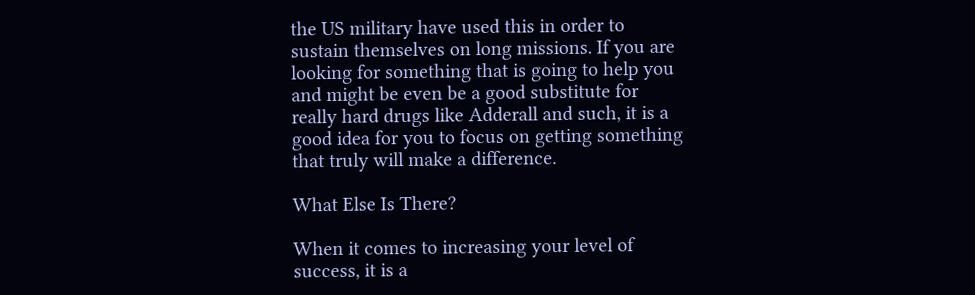the US military have used this in order to sustain themselves on long missions. If you are looking for something that is going to help you and might be even be a good substitute for really hard drugs like Adderall and such, it is a good idea for you to focus on getting something that truly will make a difference.

What Else Is There?

When it comes to increasing your level of success, it is a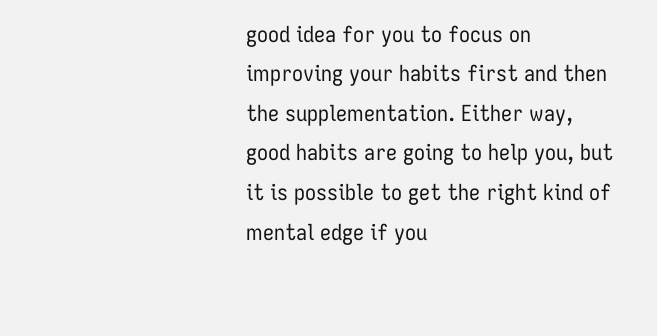good idea for you to focus on improving your habits first and then the supplementation. Either way, good habits are going to help you, but it is possible to get the right kind of mental edge if you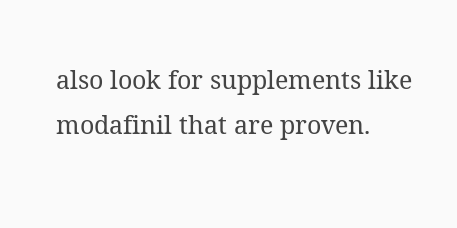also look for supplements like modafinil that are proven.